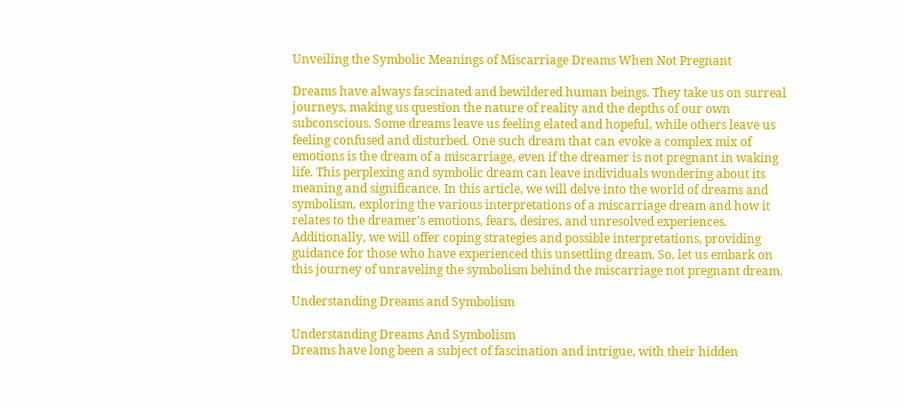Unveiling the Symbolic Meanings of Miscarriage Dreams When Not Pregnant

Dreams have always fascinated and bewildered human beings. They take us on surreal journeys, making us question the nature of reality and the depths of our own subconscious. Some dreams leave us feeling elated and hopeful, while others leave us feeling confused and disturbed. One such dream that can evoke a complex mix of emotions is the dream of a miscarriage, even if the dreamer is not pregnant in waking life. This perplexing and symbolic dream can leave individuals wondering about its meaning and significance. In this article, we will delve into the world of dreams and symbolism, exploring the various interpretations of a miscarriage dream and how it relates to the dreamer’s emotions, fears, desires, and unresolved experiences. Additionally, we will offer coping strategies and possible interpretations, providing guidance for those who have experienced this unsettling dream. So, let us embark on this journey of unraveling the symbolism behind the miscarriage not pregnant dream.

Understanding Dreams and Symbolism

Understanding Dreams And Symbolism
Dreams have long been a subject of fascination and intrigue, with their hidden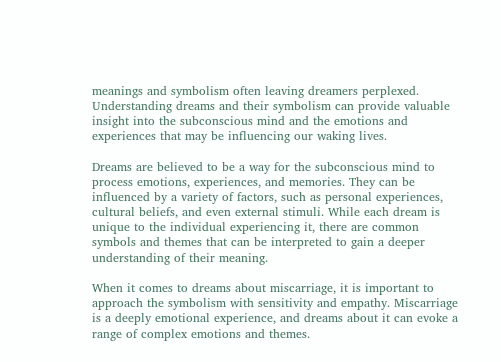meanings and symbolism often leaving dreamers perplexed. Understanding dreams and their symbolism can provide valuable insight into the subconscious mind and the emotions and experiences that may be influencing our waking lives.

Dreams are believed to be a way for the subconscious mind to process emotions, experiences, and memories. They can be influenced by a variety of factors, such as personal experiences, cultural beliefs, and even external stimuli. While each dream is unique to the individual experiencing it, there are common symbols and themes that can be interpreted to gain a deeper understanding of their meaning.

When it comes to dreams about miscarriage, it is important to approach the symbolism with sensitivity and empathy. Miscarriage is a deeply emotional experience, and dreams about it can evoke a range of complex emotions and themes.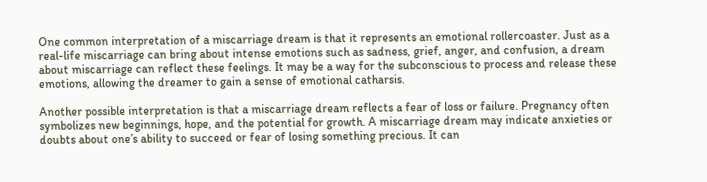One common interpretation of a miscarriage dream is that it represents an emotional rollercoaster. Just as a real-life miscarriage can bring about intense emotions such as sadness, grief, anger, and confusion, a dream about miscarriage can reflect these feelings. It may be a way for the subconscious to process and release these emotions, allowing the dreamer to gain a sense of emotional catharsis.

Another possible interpretation is that a miscarriage dream reflects a fear of loss or failure. Pregnancy often symbolizes new beginnings, hope, and the potential for growth. A miscarriage dream may indicate anxieties or doubts about one’s ability to succeed or fear of losing something precious. It can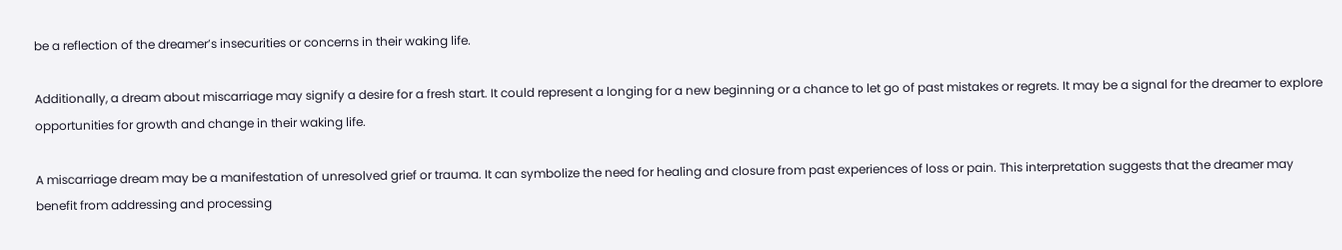be a reflection of the dreamer’s insecurities or concerns in their waking life.

Additionally, a dream about miscarriage may signify a desire for a fresh start. It could represent a longing for a new beginning or a chance to let go of past mistakes or regrets. It may be a signal for the dreamer to explore opportunities for growth and change in their waking life.

A miscarriage dream may be a manifestation of unresolved grief or trauma. It can symbolize the need for healing and closure from past experiences of loss or pain. This interpretation suggests that the dreamer may benefit from addressing and processing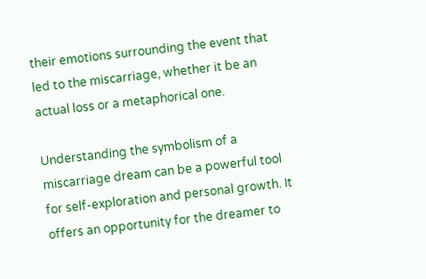their emotions surrounding the event that led to the miscarriage, whether it be an actual loss or a metaphorical one.

Understanding the symbolism of a miscarriage dream can be a powerful tool for self-exploration and personal growth. It offers an opportunity for the dreamer to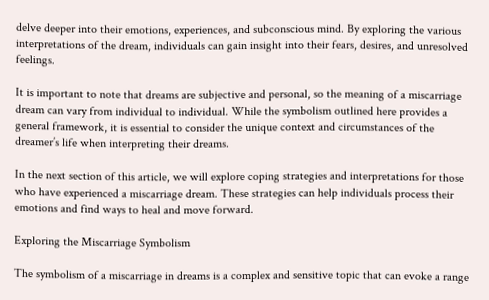delve deeper into their emotions, experiences, and subconscious mind. By exploring the various interpretations of the dream, individuals can gain insight into their fears, desires, and unresolved feelings.

It is important to note that dreams are subjective and personal, so the meaning of a miscarriage dream can vary from individual to individual. While the symbolism outlined here provides a general framework, it is essential to consider the unique context and circumstances of the dreamer’s life when interpreting their dreams.

In the next section of this article, we will explore coping strategies and interpretations for those who have experienced a miscarriage dream. These strategies can help individuals process their emotions and find ways to heal and move forward.

Exploring the Miscarriage Symbolism

The symbolism of a miscarriage in dreams is a complex and sensitive topic that can evoke a range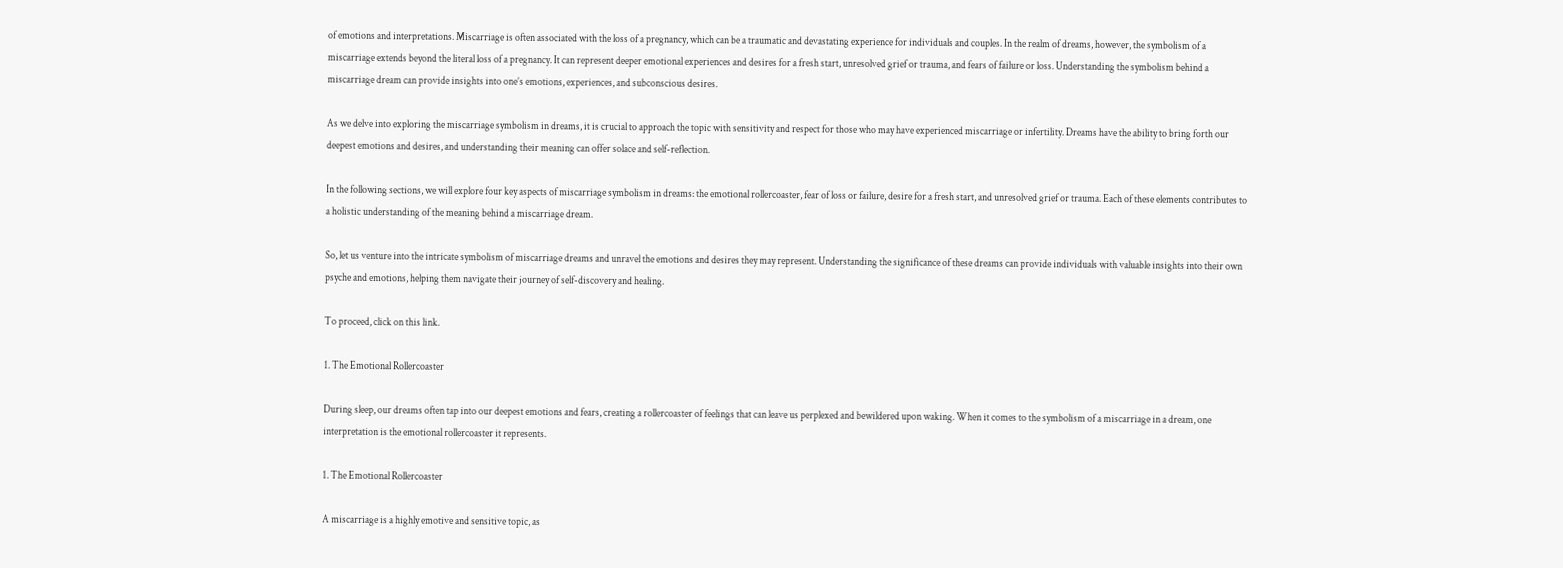of emotions and interpretations. Miscarriage is often associated with the loss of a pregnancy, which can be a traumatic and devastating experience for individuals and couples. In the realm of dreams, however, the symbolism of a miscarriage extends beyond the literal loss of a pregnancy. It can represent deeper emotional experiences and desires for a fresh start, unresolved grief or trauma, and fears of failure or loss. Understanding the symbolism behind a miscarriage dream can provide insights into one’s emotions, experiences, and subconscious desires.

As we delve into exploring the miscarriage symbolism in dreams, it is crucial to approach the topic with sensitivity and respect for those who may have experienced miscarriage or infertility. Dreams have the ability to bring forth our deepest emotions and desires, and understanding their meaning can offer solace and self-reflection.

In the following sections, we will explore four key aspects of miscarriage symbolism in dreams: the emotional rollercoaster, fear of loss or failure, desire for a fresh start, and unresolved grief or trauma. Each of these elements contributes to a holistic understanding of the meaning behind a miscarriage dream.

So, let us venture into the intricate symbolism of miscarriage dreams and unravel the emotions and desires they may represent. Understanding the significance of these dreams can provide individuals with valuable insights into their own psyche and emotions, helping them navigate their journey of self-discovery and healing.

To proceed, click on this link.

1. The Emotional Rollercoaster

During sleep, our dreams often tap into our deepest emotions and fears, creating a rollercoaster of feelings that can leave us perplexed and bewildered upon waking. When it comes to the symbolism of a miscarriage in a dream, one interpretation is the emotional rollercoaster it represents.

1. The Emotional Rollercoaster

A miscarriage is a highly emotive and sensitive topic, as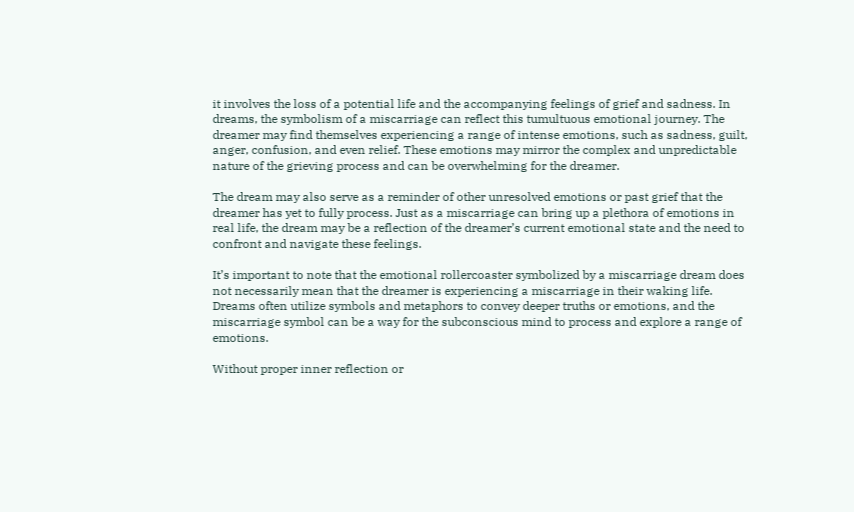it involves the loss of a potential life and the accompanying feelings of grief and sadness. In dreams, the symbolism of a miscarriage can reflect this tumultuous emotional journey. The dreamer may find themselves experiencing a range of intense emotions, such as sadness, guilt, anger, confusion, and even relief. These emotions may mirror the complex and unpredictable nature of the grieving process and can be overwhelming for the dreamer.

The dream may also serve as a reminder of other unresolved emotions or past grief that the dreamer has yet to fully process. Just as a miscarriage can bring up a plethora of emotions in real life, the dream may be a reflection of the dreamer’s current emotional state and the need to confront and navigate these feelings.

It’s important to note that the emotional rollercoaster symbolized by a miscarriage dream does not necessarily mean that the dreamer is experiencing a miscarriage in their waking life. Dreams often utilize symbols and metaphors to convey deeper truths or emotions, and the miscarriage symbol can be a way for the subconscious mind to process and explore a range of emotions.

Without proper inner reflection or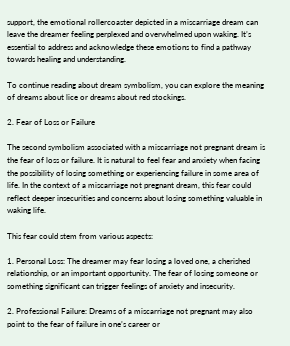support, the emotional rollercoaster depicted in a miscarriage dream can leave the dreamer feeling perplexed and overwhelmed upon waking. It’s essential to address and acknowledge these emotions to find a pathway towards healing and understanding.

To continue reading about dream symbolism, you can explore the meaning of dreams about lice or dreams about red stockings.

2. Fear of Loss or Failure

The second symbolism associated with a miscarriage not pregnant dream is the fear of loss or failure. It is natural to feel fear and anxiety when facing the possibility of losing something or experiencing failure in some area of life. In the context of a miscarriage not pregnant dream, this fear could reflect deeper insecurities and concerns about losing something valuable in waking life.

This fear could stem from various aspects:

1. Personal Loss: The dreamer may fear losing a loved one, a cherished relationship, or an important opportunity. The fear of losing someone or something significant can trigger feelings of anxiety and insecurity.

2. Professional Failure: Dreams of a miscarriage not pregnant may also point to the fear of failure in one’s career or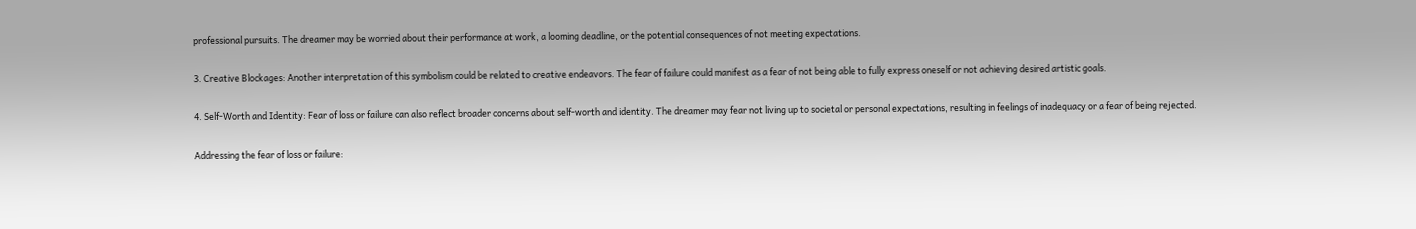professional pursuits. The dreamer may be worried about their performance at work, a looming deadline, or the potential consequences of not meeting expectations.

3. Creative Blockages: Another interpretation of this symbolism could be related to creative endeavors. The fear of failure could manifest as a fear of not being able to fully express oneself or not achieving desired artistic goals.

4. Self-Worth and Identity: Fear of loss or failure can also reflect broader concerns about self-worth and identity. The dreamer may fear not living up to societal or personal expectations, resulting in feelings of inadequacy or a fear of being rejected.

Addressing the fear of loss or failure: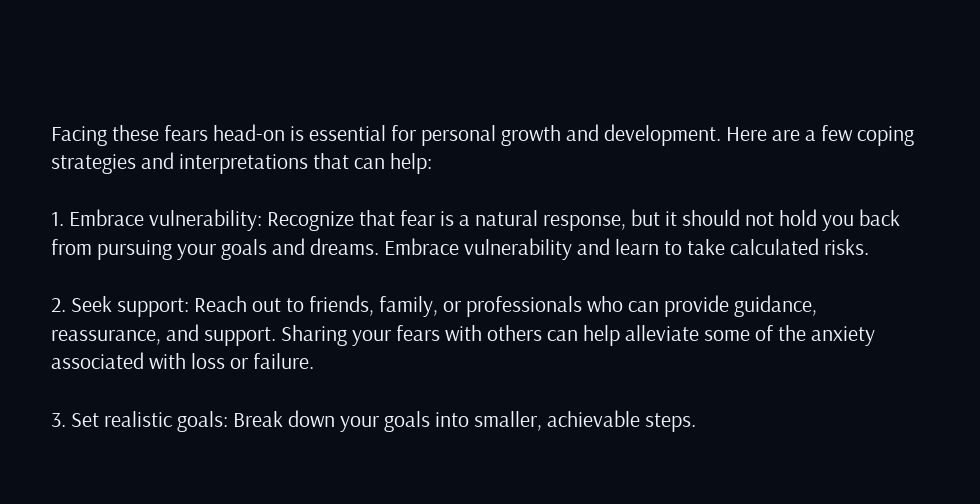Facing these fears head-on is essential for personal growth and development. Here are a few coping strategies and interpretations that can help:

1. Embrace vulnerability: Recognize that fear is a natural response, but it should not hold you back from pursuing your goals and dreams. Embrace vulnerability and learn to take calculated risks.

2. Seek support: Reach out to friends, family, or professionals who can provide guidance, reassurance, and support. Sharing your fears with others can help alleviate some of the anxiety associated with loss or failure.

3. Set realistic goals: Break down your goals into smaller, achievable steps.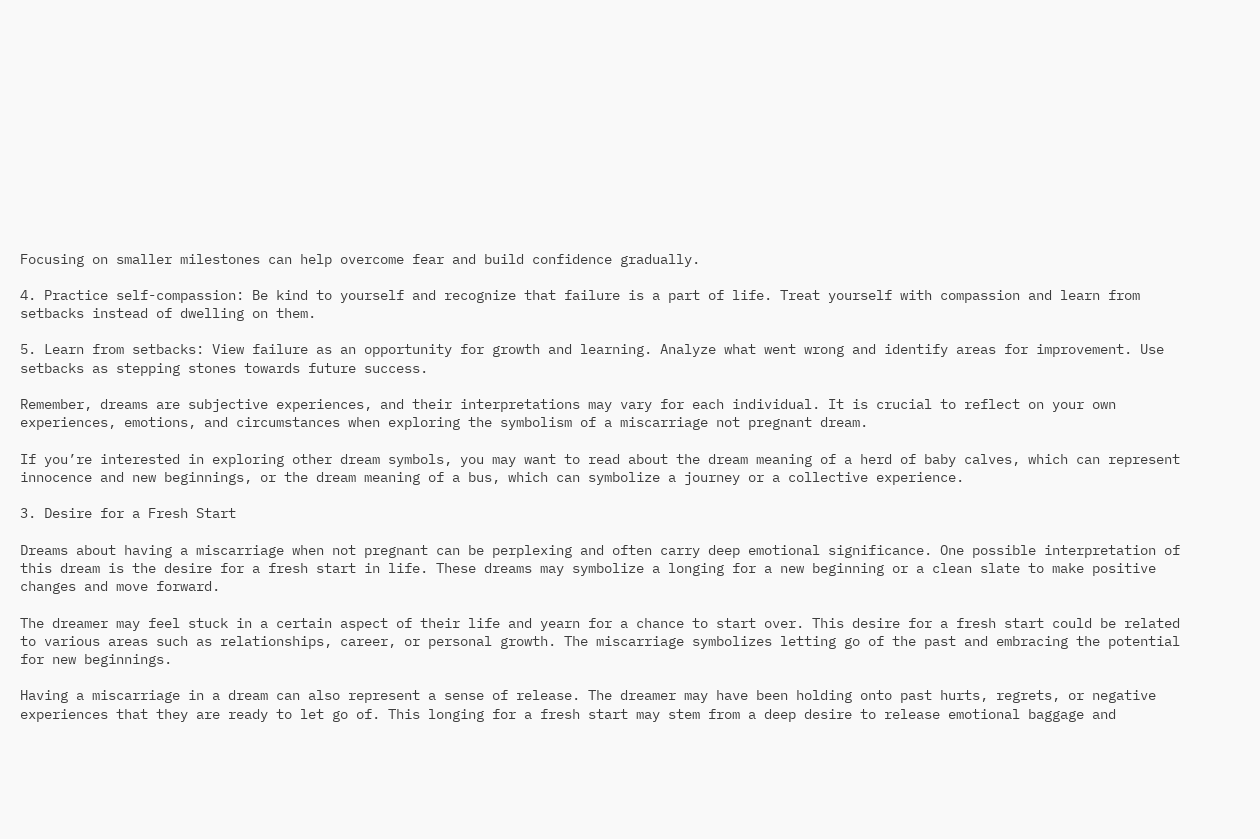Focusing on smaller milestones can help overcome fear and build confidence gradually.

4. Practice self-compassion: Be kind to yourself and recognize that failure is a part of life. Treat yourself with compassion and learn from setbacks instead of dwelling on them.

5. Learn from setbacks: View failure as an opportunity for growth and learning. Analyze what went wrong and identify areas for improvement. Use setbacks as stepping stones towards future success.

Remember, dreams are subjective experiences, and their interpretations may vary for each individual. It is crucial to reflect on your own experiences, emotions, and circumstances when exploring the symbolism of a miscarriage not pregnant dream.

If you’re interested in exploring other dream symbols, you may want to read about the dream meaning of a herd of baby calves, which can represent innocence and new beginnings, or the dream meaning of a bus, which can symbolize a journey or a collective experience.

3. Desire for a Fresh Start

Dreams about having a miscarriage when not pregnant can be perplexing and often carry deep emotional significance. One possible interpretation of this dream is the desire for a fresh start in life. These dreams may symbolize a longing for a new beginning or a clean slate to make positive changes and move forward.

The dreamer may feel stuck in a certain aspect of their life and yearn for a chance to start over. This desire for a fresh start could be related to various areas such as relationships, career, or personal growth. The miscarriage symbolizes letting go of the past and embracing the potential for new beginnings.

Having a miscarriage in a dream can also represent a sense of release. The dreamer may have been holding onto past hurts, regrets, or negative experiences that they are ready to let go of. This longing for a fresh start may stem from a deep desire to release emotional baggage and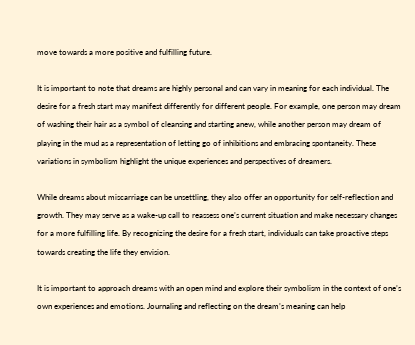move towards a more positive and fulfilling future.

It is important to note that dreams are highly personal and can vary in meaning for each individual. The desire for a fresh start may manifest differently for different people. For example, one person may dream of washing their hair as a symbol of cleansing and starting anew, while another person may dream of playing in the mud as a representation of letting go of inhibitions and embracing spontaneity. These variations in symbolism highlight the unique experiences and perspectives of dreamers.

While dreams about miscarriage can be unsettling, they also offer an opportunity for self-reflection and growth. They may serve as a wake-up call to reassess one’s current situation and make necessary changes for a more fulfilling life. By recognizing the desire for a fresh start, individuals can take proactive steps towards creating the life they envision.

It is important to approach dreams with an open mind and explore their symbolism in the context of one’s own experiences and emotions. Journaling and reflecting on the dream’s meaning can help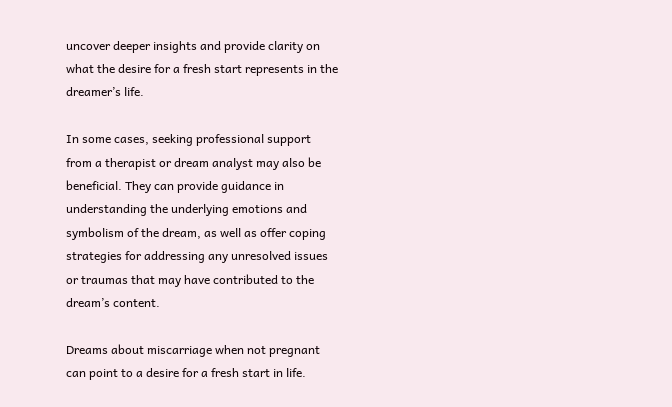uncover deeper insights and provide clarity on what the desire for a fresh start represents in the dreamer’s life.

In some cases, seeking professional support from a therapist or dream analyst may also be beneficial. They can provide guidance in understanding the underlying emotions and symbolism of the dream, as well as offer coping strategies for addressing any unresolved issues or traumas that may have contributed to the dream’s content.

Dreams about miscarriage when not pregnant can point to a desire for a fresh start in life.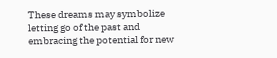These dreams may symbolize letting go of the past and embracing the potential for new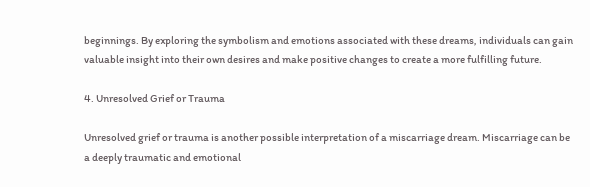beginnings. By exploring the symbolism and emotions associated with these dreams, individuals can gain valuable insight into their own desires and make positive changes to create a more fulfilling future.

4. Unresolved Grief or Trauma

Unresolved grief or trauma is another possible interpretation of a miscarriage dream. Miscarriage can be a deeply traumatic and emotional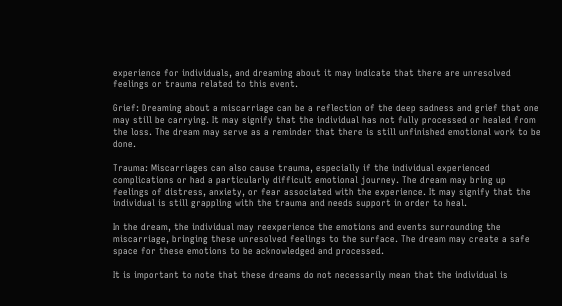experience for individuals, and dreaming about it may indicate that there are unresolved feelings or trauma related to this event.

Grief: Dreaming about a miscarriage can be a reflection of the deep sadness and grief that one may still be carrying. It may signify that the individual has not fully processed or healed from the loss. The dream may serve as a reminder that there is still unfinished emotional work to be done.

Trauma: Miscarriages can also cause trauma, especially if the individual experienced complications or had a particularly difficult emotional journey. The dream may bring up feelings of distress, anxiety, or fear associated with the experience. It may signify that the individual is still grappling with the trauma and needs support in order to heal.

In the dream, the individual may reexperience the emotions and events surrounding the miscarriage, bringing these unresolved feelings to the surface. The dream may create a safe space for these emotions to be acknowledged and processed.

It is important to note that these dreams do not necessarily mean that the individual is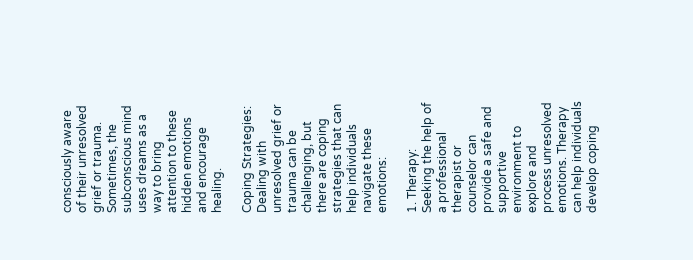consciously aware of their unresolved grief or trauma. Sometimes, the subconscious mind uses dreams as a way to bring attention to these hidden emotions and encourage healing.

Coping Strategies: Dealing with unresolved grief or trauma can be challenging, but there are coping strategies that can help individuals navigate these emotions:

1. Therapy: Seeking the help of a professional therapist or counselor can provide a safe and supportive environment to explore and process unresolved emotions. Therapy can help individuals develop coping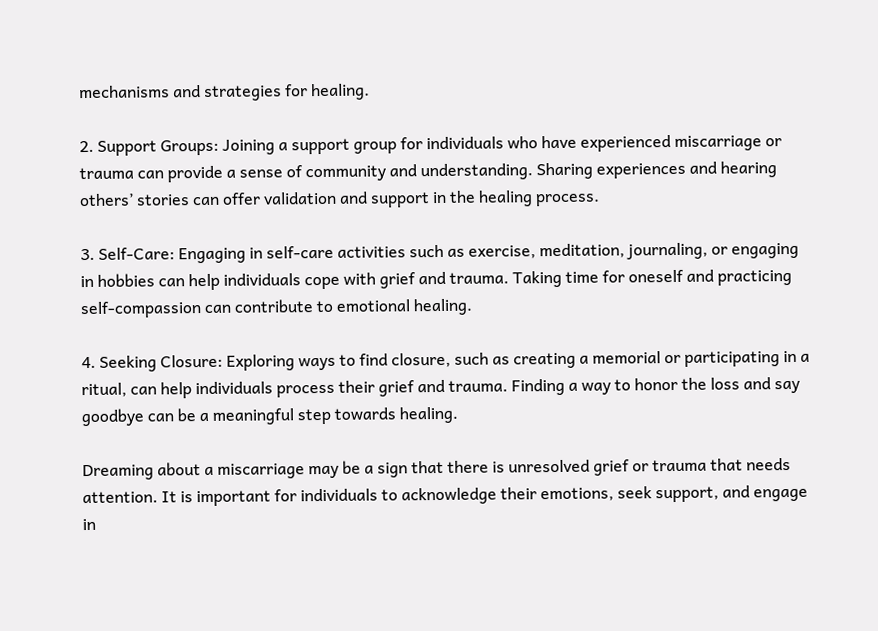mechanisms and strategies for healing.

2. Support Groups: Joining a support group for individuals who have experienced miscarriage or trauma can provide a sense of community and understanding. Sharing experiences and hearing others’ stories can offer validation and support in the healing process.

3. Self-Care: Engaging in self-care activities such as exercise, meditation, journaling, or engaging in hobbies can help individuals cope with grief and trauma. Taking time for oneself and practicing self-compassion can contribute to emotional healing.

4. Seeking Closure: Exploring ways to find closure, such as creating a memorial or participating in a ritual, can help individuals process their grief and trauma. Finding a way to honor the loss and say goodbye can be a meaningful step towards healing.

Dreaming about a miscarriage may be a sign that there is unresolved grief or trauma that needs attention. It is important for individuals to acknowledge their emotions, seek support, and engage in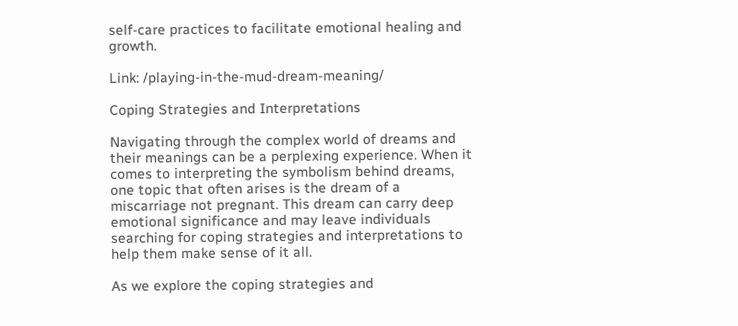self-care practices to facilitate emotional healing and growth.

Link: /playing-in-the-mud-dream-meaning/

Coping Strategies and Interpretations

Navigating through the complex world of dreams and their meanings can be a perplexing experience. When it comes to interpreting the symbolism behind dreams, one topic that often arises is the dream of a miscarriage not pregnant. This dream can carry deep emotional significance and may leave individuals searching for coping strategies and interpretations to help them make sense of it all.

As we explore the coping strategies and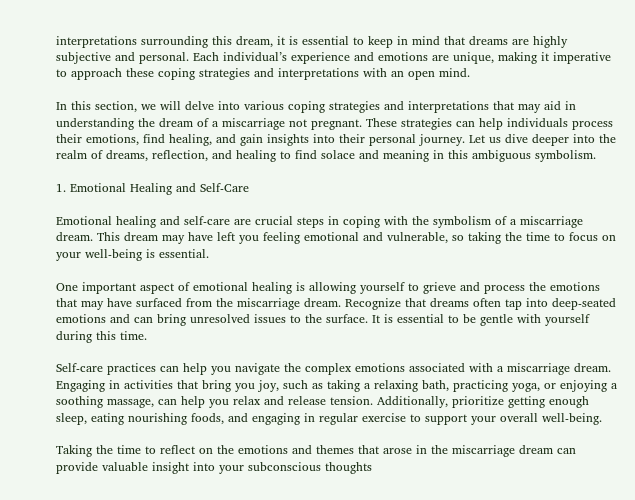interpretations surrounding this dream, it is essential to keep in mind that dreams are highly subjective and personal. Each individual’s experience and emotions are unique, making it imperative to approach these coping strategies and interpretations with an open mind.

In this section, we will delve into various coping strategies and interpretations that may aid in understanding the dream of a miscarriage not pregnant. These strategies can help individuals process their emotions, find healing, and gain insights into their personal journey. Let us dive deeper into the realm of dreams, reflection, and healing to find solace and meaning in this ambiguous symbolism.

1. Emotional Healing and Self-Care

Emotional healing and self-care are crucial steps in coping with the symbolism of a miscarriage dream. This dream may have left you feeling emotional and vulnerable, so taking the time to focus on your well-being is essential.

One important aspect of emotional healing is allowing yourself to grieve and process the emotions that may have surfaced from the miscarriage dream. Recognize that dreams often tap into deep-seated emotions and can bring unresolved issues to the surface. It is essential to be gentle with yourself during this time.

Self-care practices can help you navigate the complex emotions associated with a miscarriage dream. Engaging in activities that bring you joy, such as taking a relaxing bath, practicing yoga, or enjoying a soothing massage, can help you relax and release tension. Additionally, prioritize getting enough sleep, eating nourishing foods, and engaging in regular exercise to support your overall well-being.

Taking the time to reflect on the emotions and themes that arose in the miscarriage dream can provide valuable insight into your subconscious thoughts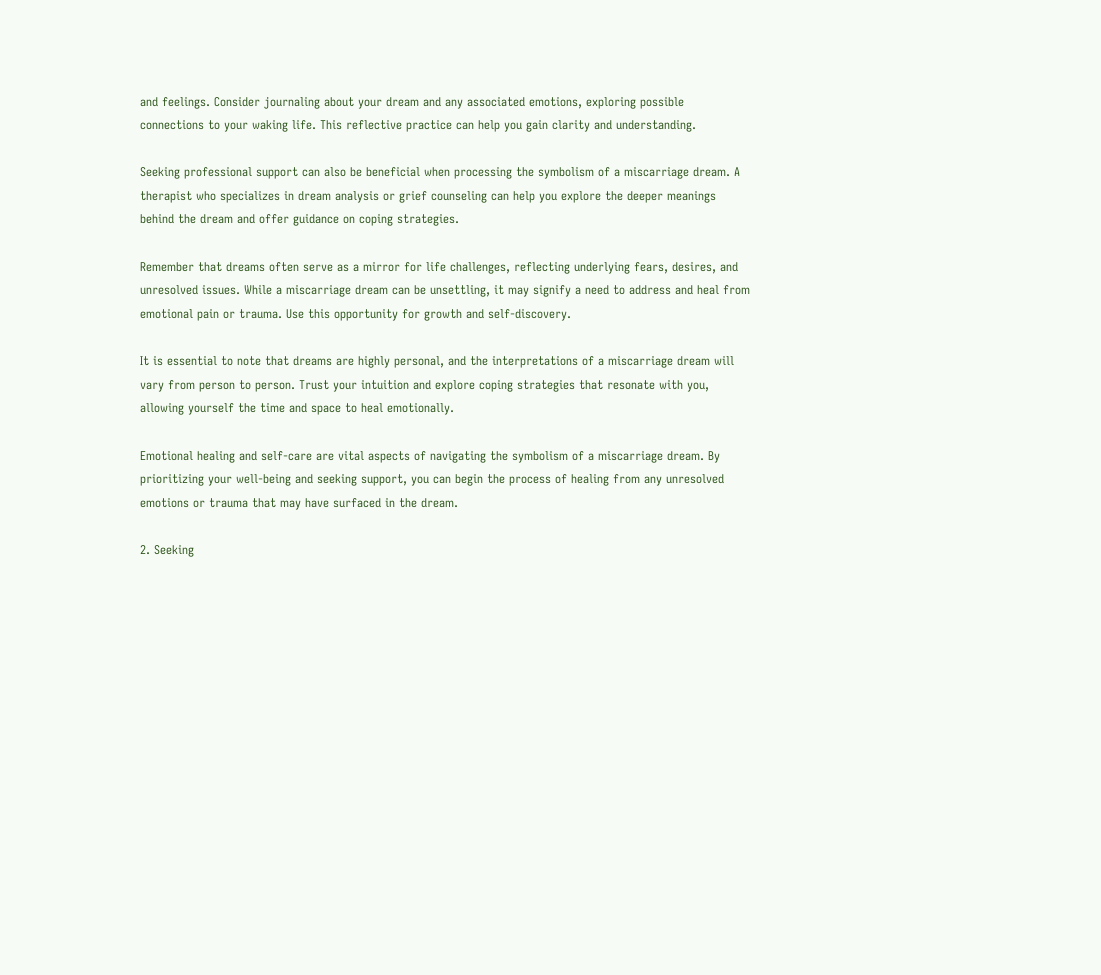and feelings. Consider journaling about your dream and any associated emotions, exploring possible connections to your waking life. This reflective practice can help you gain clarity and understanding.

Seeking professional support can also be beneficial when processing the symbolism of a miscarriage dream. A therapist who specializes in dream analysis or grief counseling can help you explore the deeper meanings behind the dream and offer guidance on coping strategies.

Remember that dreams often serve as a mirror for life challenges, reflecting underlying fears, desires, and unresolved issues. While a miscarriage dream can be unsettling, it may signify a need to address and heal from emotional pain or trauma. Use this opportunity for growth and self-discovery.

It is essential to note that dreams are highly personal, and the interpretations of a miscarriage dream will vary from person to person. Trust your intuition and explore coping strategies that resonate with you, allowing yourself the time and space to heal emotionally.

Emotional healing and self-care are vital aspects of navigating the symbolism of a miscarriage dream. By prioritizing your well-being and seeking support, you can begin the process of healing from any unresolved emotions or trauma that may have surfaced in the dream.

2. Seeking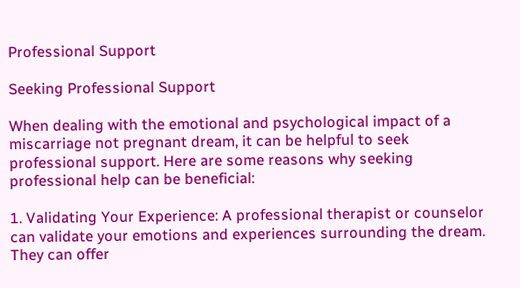Professional Support

Seeking Professional Support

When dealing with the emotional and psychological impact of a miscarriage not pregnant dream, it can be helpful to seek professional support. Here are some reasons why seeking professional help can be beneficial:

1. Validating Your Experience: A professional therapist or counselor can validate your emotions and experiences surrounding the dream. They can offer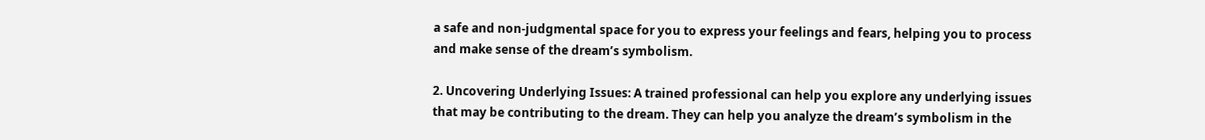a safe and non-judgmental space for you to express your feelings and fears, helping you to process and make sense of the dream’s symbolism.

2. Uncovering Underlying Issues: A trained professional can help you explore any underlying issues that may be contributing to the dream. They can help you analyze the dream’s symbolism in the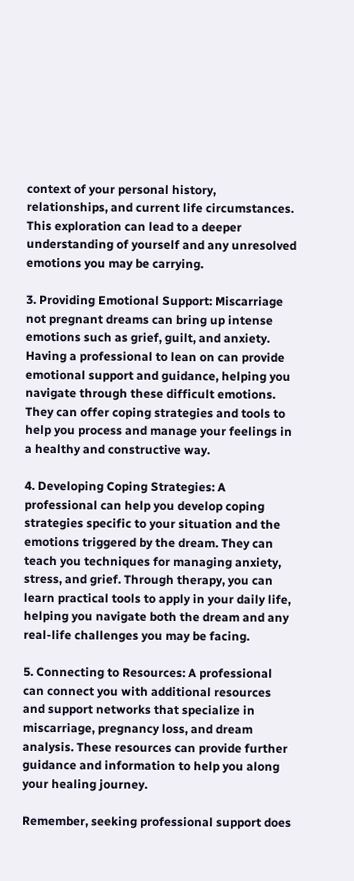context of your personal history, relationships, and current life circumstances. This exploration can lead to a deeper understanding of yourself and any unresolved emotions you may be carrying.

3. Providing Emotional Support: Miscarriage not pregnant dreams can bring up intense emotions such as grief, guilt, and anxiety. Having a professional to lean on can provide emotional support and guidance, helping you navigate through these difficult emotions. They can offer coping strategies and tools to help you process and manage your feelings in a healthy and constructive way.

4. Developing Coping Strategies: A professional can help you develop coping strategies specific to your situation and the emotions triggered by the dream. They can teach you techniques for managing anxiety, stress, and grief. Through therapy, you can learn practical tools to apply in your daily life, helping you navigate both the dream and any real-life challenges you may be facing.

5. Connecting to Resources: A professional can connect you with additional resources and support networks that specialize in miscarriage, pregnancy loss, and dream analysis. These resources can provide further guidance and information to help you along your healing journey.

Remember, seeking professional support does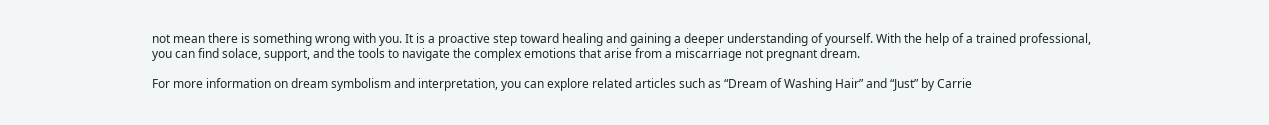not mean there is something wrong with you. It is a proactive step toward healing and gaining a deeper understanding of yourself. With the help of a trained professional, you can find solace, support, and the tools to navigate the complex emotions that arise from a miscarriage not pregnant dream.

For more information on dream symbolism and interpretation, you can explore related articles such as “Dream of Washing Hair” and “Just” by Carrie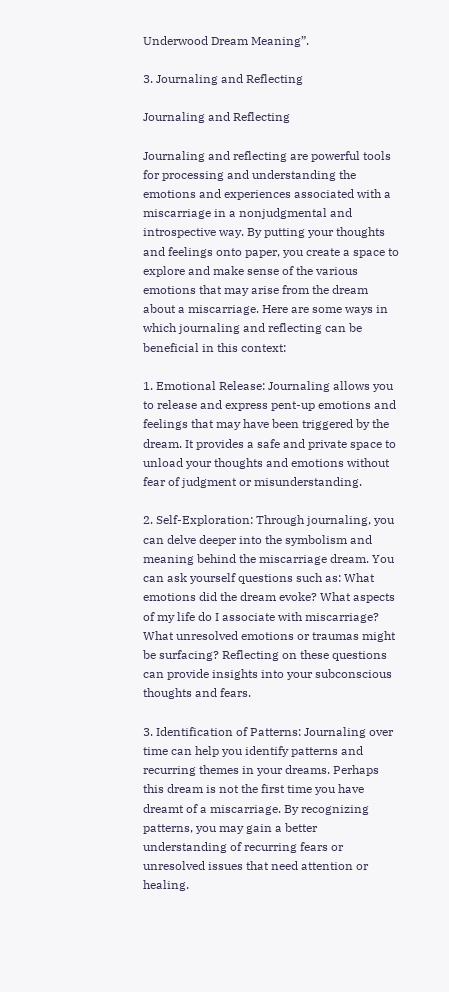Underwood Dream Meaning”.

3. Journaling and Reflecting

Journaling and Reflecting

Journaling and reflecting are powerful tools for processing and understanding the emotions and experiences associated with a miscarriage in a nonjudgmental and introspective way. By putting your thoughts and feelings onto paper, you create a space to explore and make sense of the various emotions that may arise from the dream about a miscarriage. Here are some ways in which journaling and reflecting can be beneficial in this context:

1. Emotional Release: Journaling allows you to release and express pent-up emotions and feelings that may have been triggered by the dream. It provides a safe and private space to unload your thoughts and emotions without fear of judgment or misunderstanding.

2. Self-Exploration: Through journaling, you can delve deeper into the symbolism and meaning behind the miscarriage dream. You can ask yourself questions such as: What emotions did the dream evoke? What aspects of my life do I associate with miscarriage? What unresolved emotions or traumas might be surfacing? Reflecting on these questions can provide insights into your subconscious thoughts and fears.

3. Identification of Patterns: Journaling over time can help you identify patterns and recurring themes in your dreams. Perhaps this dream is not the first time you have dreamt of a miscarriage. By recognizing patterns, you may gain a better understanding of recurring fears or unresolved issues that need attention or healing.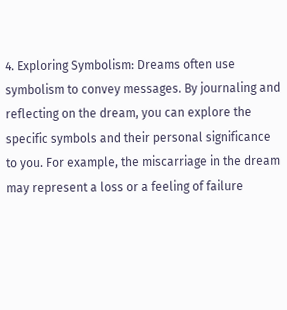4. Exploring Symbolism: Dreams often use symbolism to convey messages. By journaling and reflecting on the dream, you can explore the specific symbols and their personal significance to you. For example, the miscarriage in the dream may represent a loss or a feeling of failure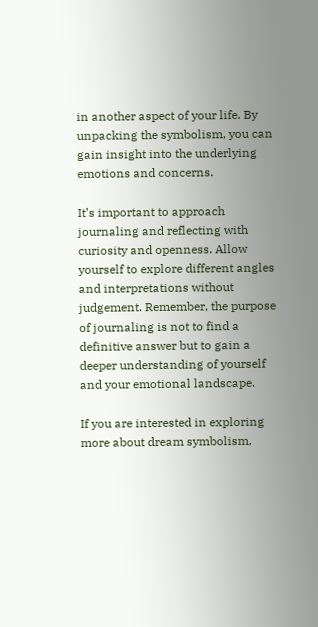in another aspect of your life. By unpacking the symbolism, you can gain insight into the underlying emotions and concerns.

It’s important to approach journaling and reflecting with curiosity and openness. Allow yourself to explore different angles and interpretations without judgement. Remember, the purpose of journaling is not to find a definitive answer but to gain a deeper understanding of yourself and your emotional landscape.

If you are interested in exploring more about dream symbolism,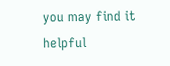you may find it helpful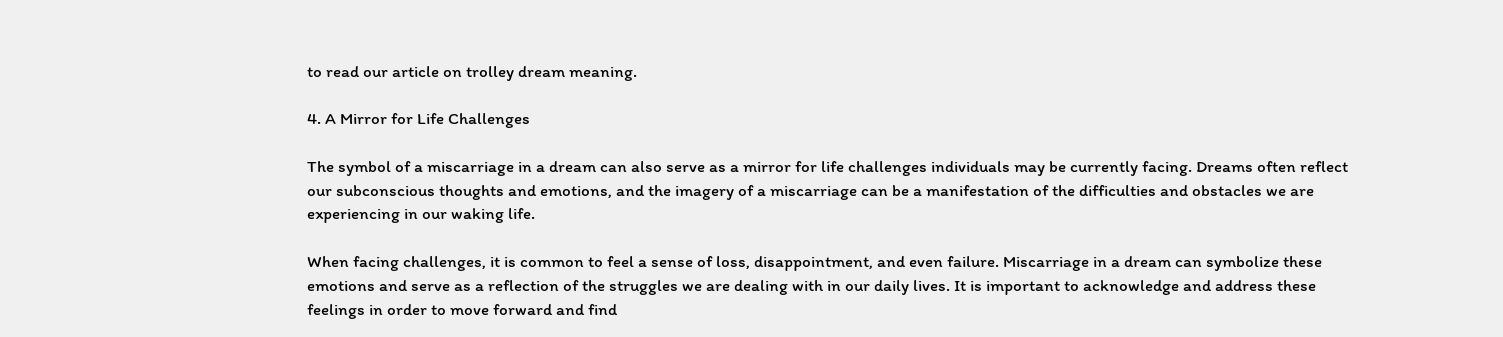to read our article on trolley dream meaning.

4. A Mirror for Life Challenges

The symbol of a miscarriage in a dream can also serve as a mirror for life challenges individuals may be currently facing. Dreams often reflect our subconscious thoughts and emotions, and the imagery of a miscarriage can be a manifestation of the difficulties and obstacles we are experiencing in our waking life.

When facing challenges, it is common to feel a sense of loss, disappointment, and even failure. Miscarriage in a dream can symbolize these emotions and serve as a reflection of the struggles we are dealing with in our daily lives. It is important to acknowledge and address these feelings in order to move forward and find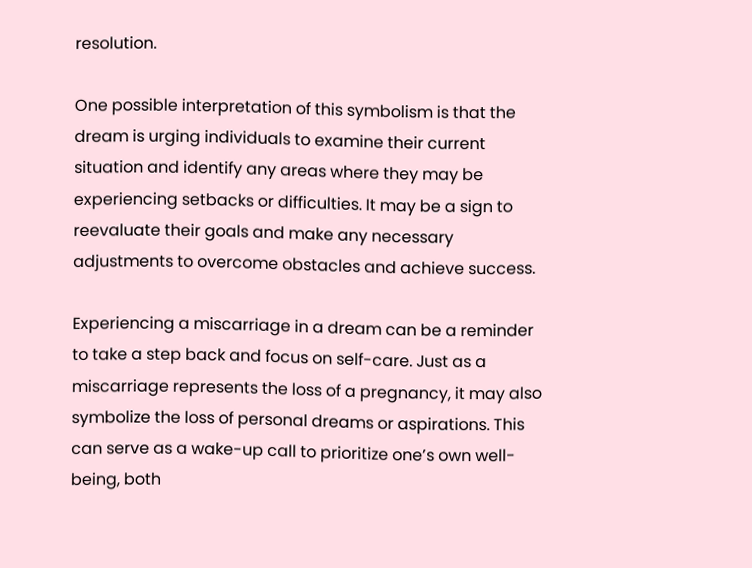resolution.

One possible interpretation of this symbolism is that the dream is urging individuals to examine their current situation and identify any areas where they may be experiencing setbacks or difficulties. It may be a sign to reevaluate their goals and make any necessary adjustments to overcome obstacles and achieve success.

Experiencing a miscarriage in a dream can be a reminder to take a step back and focus on self-care. Just as a miscarriage represents the loss of a pregnancy, it may also symbolize the loss of personal dreams or aspirations. This can serve as a wake-up call to prioritize one’s own well-being, both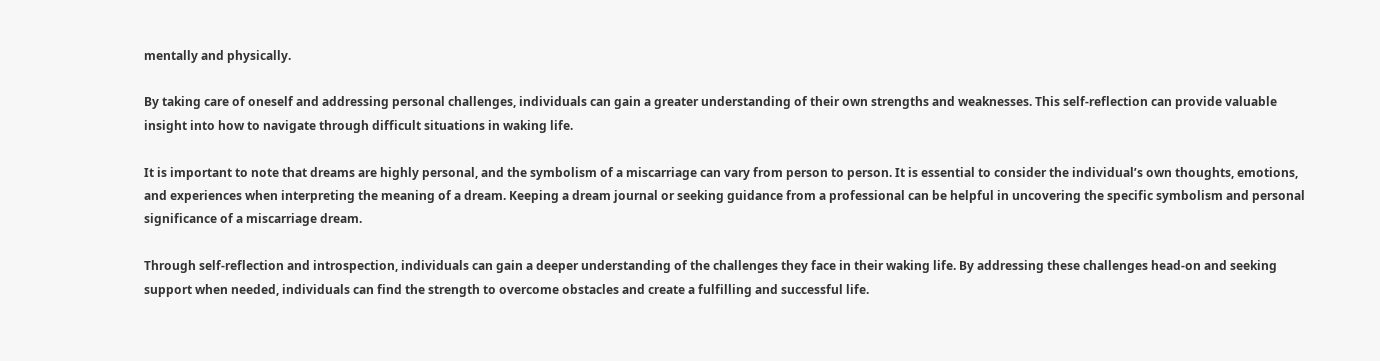mentally and physically.

By taking care of oneself and addressing personal challenges, individuals can gain a greater understanding of their own strengths and weaknesses. This self-reflection can provide valuable insight into how to navigate through difficult situations in waking life.

It is important to note that dreams are highly personal, and the symbolism of a miscarriage can vary from person to person. It is essential to consider the individual’s own thoughts, emotions, and experiences when interpreting the meaning of a dream. Keeping a dream journal or seeking guidance from a professional can be helpful in uncovering the specific symbolism and personal significance of a miscarriage dream.

Through self-reflection and introspection, individuals can gain a deeper understanding of the challenges they face in their waking life. By addressing these challenges head-on and seeking support when needed, individuals can find the strength to overcome obstacles and create a fulfilling and successful life.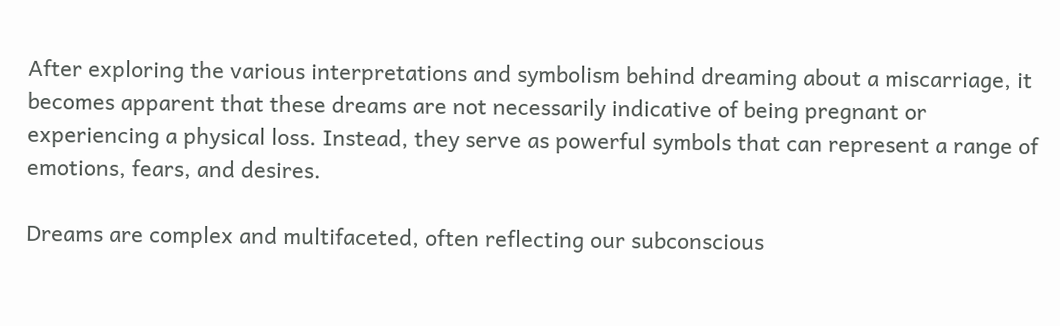After exploring the various interpretations and symbolism behind dreaming about a miscarriage, it becomes apparent that these dreams are not necessarily indicative of being pregnant or experiencing a physical loss. Instead, they serve as powerful symbols that can represent a range of emotions, fears, and desires.

Dreams are complex and multifaceted, often reflecting our subconscious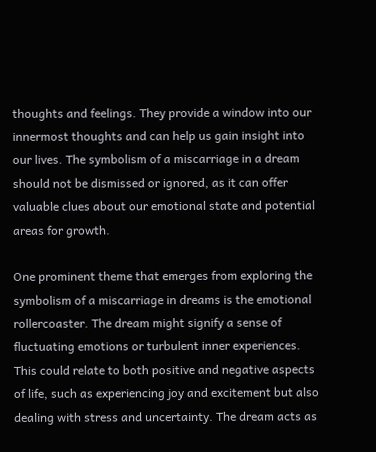thoughts and feelings. They provide a window into our innermost thoughts and can help us gain insight into our lives. The symbolism of a miscarriage in a dream should not be dismissed or ignored, as it can offer valuable clues about our emotional state and potential areas for growth.

One prominent theme that emerges from exploring the symbolism of a miscarriage in dreams is the emotional rollercoaster. The dream might signify a sense of fluctuating emotions or turbulent inner experiences. This could relate to both positive and negative aspects of life, such as experiencing joy and excitement but also dealing with stress and uncertainty. The dream acts as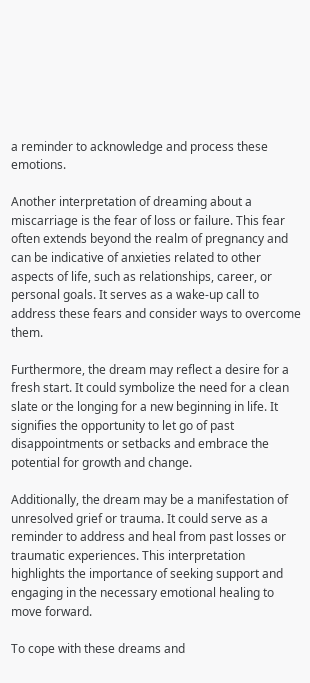a reminder to acknowledge and process these emotions.

Another interpretation of dreaming about a miscarriage is the fear of loss or failure. This fear often extends beyond the realm of pregnancy and can be indicative of anxieties related to other aspects of life, such as relationships, career, or personal goals. It serves as a wake-up call to address these fears and consider ways to overcome them.

Furthermore, the dream may reflect a desire for a fresh start. It could symbolize the need for a clean slate or the longing for a new beginning in life. It signifies the opportunity to let go of past disappointments or setbacks and embrace the potential for growth and change.

Additionally, the dream may be a manifestation of unresolved grief or trauma. It could serve as a reminder to address and heal from past losses or traumatic experiences. This interpretation highlights the importance of seeking support and engaging in the necessary emotional healing to move forward.

To cope with these dreams and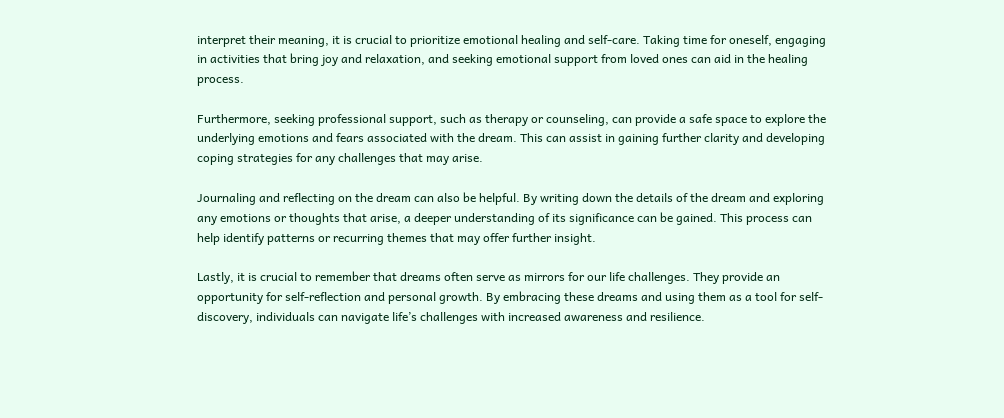interpret their meaning, it is crucial to prioritize emotional healing and self-care. Taking time for oneself, engaging in activities that bring joy and relaxation, and seeking emotional support from loved ones can aid in the healing process.

Furthermore, seeking professional support, such as therapy or counseling, can provide a safe space to explore the underlying emotions and fears associated with the dream. This can assist in gaining further clarity and developing coping strategies for any challenges that may arise.

Journaling and reflecting on the dream can also be helpful. By writing down the details of the dream and exploring any emotions or thoughts that arise, a deeper understanding of its significance can be gained. This process can help identify patterns or recurring themes that may offer further insight.

Lastly, it is crucial to remember that dreams often serve as mirrors for our life challenges. They provide an opportunity for self-reflection and personal growth. By embracing these dreams and using them as a tool for self-discovery, individuals can navigate life’s challenges with increased awareness and resilience.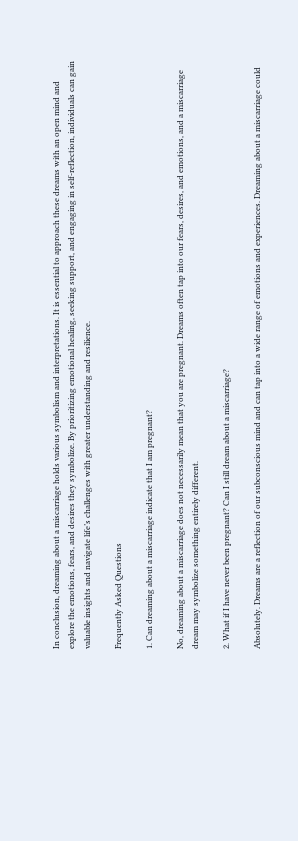In conclusion, dreaming about a miscarriage holds various symbolism and interpretations. It is essential to approach these dreams with an open mind and explore the emotions, fears, and desires they symbolize. By prioritizing emotional healing, seeking support, and engaging in self-reflection, individuals can gain valuable insights and navigate life’s challenges with greater understanding and resilience.

Frequently Asked Questions

1. Can dreaming about a miscarriage indicate that I am pregnant?

No, dreaming about a miscarriage does not necessarily mean that you are pregnant. Dreams often tap into our fears, desires, and emotions, and a miscarriage dream may symbolize something entirely different.

2. What if I have never been pregnant? Can I still dream about a miscarriage?

Absolutely. Dreams are a reflection of our subconscious mind and can tap into a wide range of emotions and experiences. Dreaming about a miscarriage could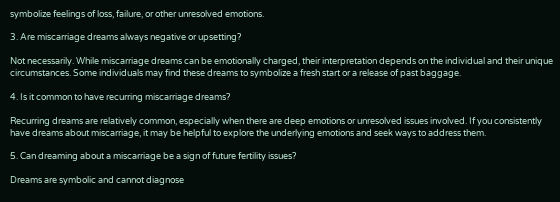symbolize feelings of loss, failure, or other unresolved emotions.

3. Are miscarriage dreams always negative or upsetting?

Not necessarily. While miscarriage dreams can be emotionally charged, their interpretation depends on the individual and their unique circumstances. Some individuals may find these dreams to symbolize a fresh start or a release of past baggage.

4. Is it common to have recurring miscarriage dreams?

Recurring dreams are relatively common, especially when there are deep emotions or unresolved issues involved. If you consistently have dreams about miscarriage, it may be helpful to explore the underlying emotions and seek ways to address them.

5. Can dreaming about a miscarriage be a sign of future fertility issues?

Dreams are symbolic and cannot diagnose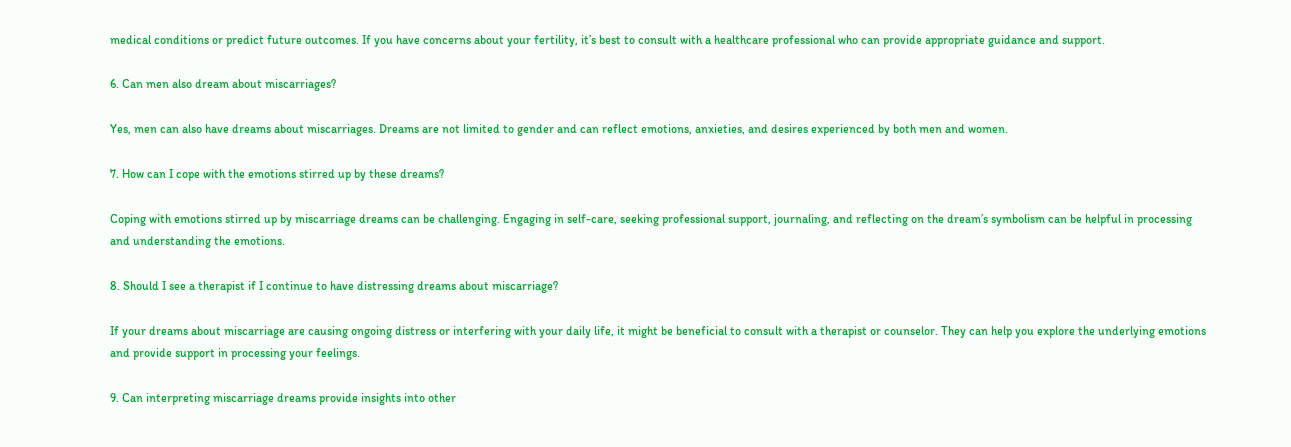medical conditions or predict future outcomes. If you have concerns about your fertility, it’s best to consult with a healthcare professional who can provide appropriate guidance and support.

6. Can men also dream about miscarriages?

Yes, men can also have dreams about miscarriages. Dreams are not limited to gender and can reflect emotions, anxieties, and desires experienced by both men and women.

7. How can I cope with the emotions stirred up by these dreams?

Coping with emotions stirred up by miscarriage dreams can be challenging. Engaging in self-care, seeking professional support, journaling, and reflecting on the dream’s symbolism can be helpful in processing and understanding the emotions.

8. Should I see a therapist if I continue to have distressing dreams about miscarriage?

If your dreams about miscarriage are causing ongoing distress or interfering with your daily life, it might be beneficial to consult with a therapist or counselor. They can help you explore the underlying emotions and provide support in processing your feelings.

9. Can interpreting miscarriage dreams provide insights into other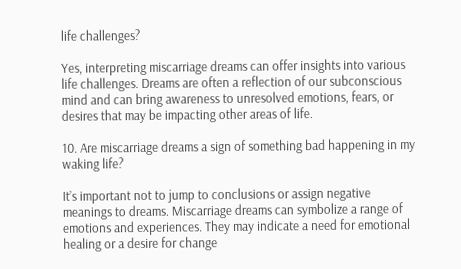life challenges?

Yes, interpreting miscarriage dreams can offer insights into various life challenges. Dreams are often a reflection of our subconscious mind and can bring awareness to unresolved emotions, fears, or desires that may be impacting other areas of life.

10. Are miscarriage dreams a sign of something bad happening in my waking life?

It’s important not to jump to conclusions or assign negative meanings to dreams. Miscarriage dreams can symbolize a range of emotions and experiences. They may indicate a need for emotional healing or a desire for change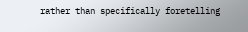rather than specifically foretelling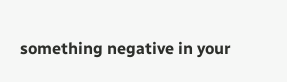something negative in your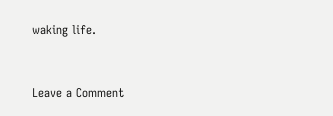waking life.


Leave a Comment